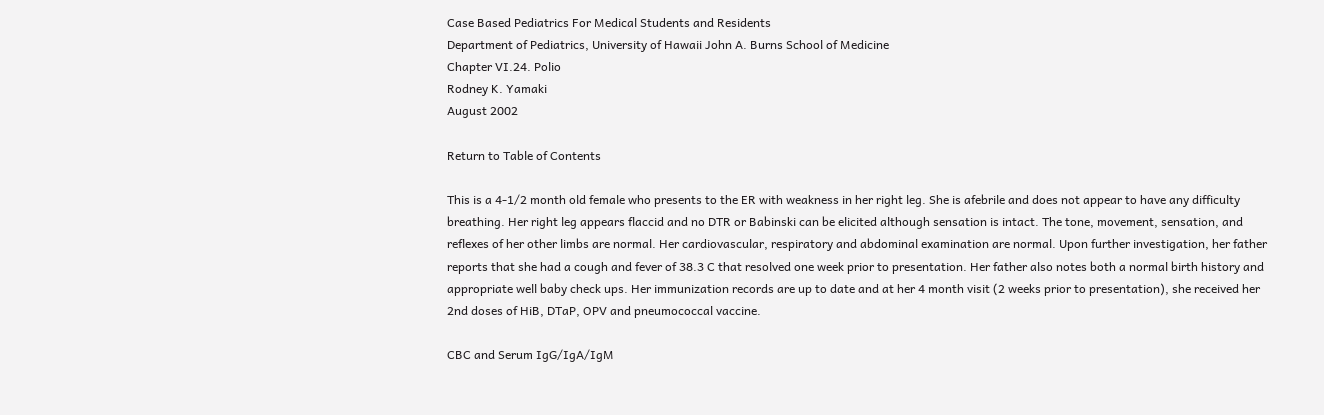Case Based Pediatrics For Medical Students and Residents
Department of Pediatrics, University of Hawaii John A. Burns School of Medicine
Chapter VI.24. Polio
Rodney K. Yamaki
August 2002

Return to Table of Contents

This is a 4-1/2 month old female who presents to the ER with weakness in her right leg. She is afebrile and does not appear to have any difficulty breathing. Her right leg appears flaccid and no DTR or Babinski can be elicited although sensation is intact. The tone, movement, sensation, and reflexes of her other limbs are normal. Her cardiovascular, respiratory and abdominal examination are normal. Upon further investigation, her father reports that she had a cough and fever of 38.3 C that resolved one week prior to presentation. Her father also notes both a normal birth history and appropriate well baby check ups. Her immunization records are up to date and at her 4 month visit (2 weeks prior to presentation), she received her 2nd doses of HiB, DTaP, OPV and pneumococcal vaccine.

CBC and Serum IgG/IgA/IgM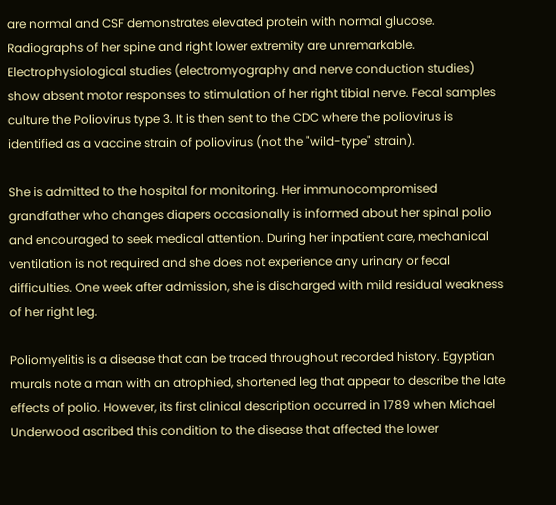are normal and CSF demonstrates elevated protein with normal glucose. Radiographs of her spine and right lower extremity are unremarkable. Electrophysiological studies (electromyography and nerve conduction studies) show absent motor responses to stimulation of her right tibial nerve. Fecal samples culture the Poliovirus type 3. It is then sent to the CDC where the poliovirus is identified as a vaccine strain of poliovirus (not the "wild-type" strain).

She is admitted to the hospital for monitoring. Her immunocompromised grandfather who changes diapers occasionally is informed about her spinal polio and encouraged to seek medical attention. During her inpatient care, mechanical ventilation is not required and she does not experience any urinary or fecal difficulties. One week after admission, she is discharged with mild residual weakness of her right leg.

Poliomyelitis is a disease that can be traced throughout recorded history. Egyptian murals note a man with an atrophied, shortened leg that appear to describe the late effects of polio. However, its first clinical description occurred in 1789 when Michael Underwood ascribed this condition to the disease that affected the lower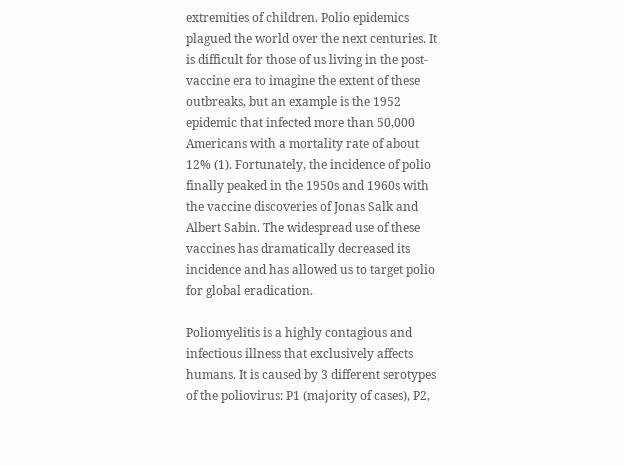extremities of children. Polio epidemics plagued the world over the next centuries. It is difficult for those of us living in the post-vaccine era to imagine the extent of these outbreaks, but an example is the 1952 epidemic that infected more than 50,000 Americans with a mortality rate of about 12% (1). Fortunately, the incidence of polio finally peaked in the 1950s and 1960s with the vaccine discoveries of Jonas Salk and Albert Sabin. The widespread use of these vaccines has dramatically decreased its incidence and has allowed us to target polio for global eradication.

Poliomyelitis is a highly contagious and infectious illness that exclusively affects humans. It is caused by 3 different serotypes of the poliovirus: P1 (majority of cases), P2,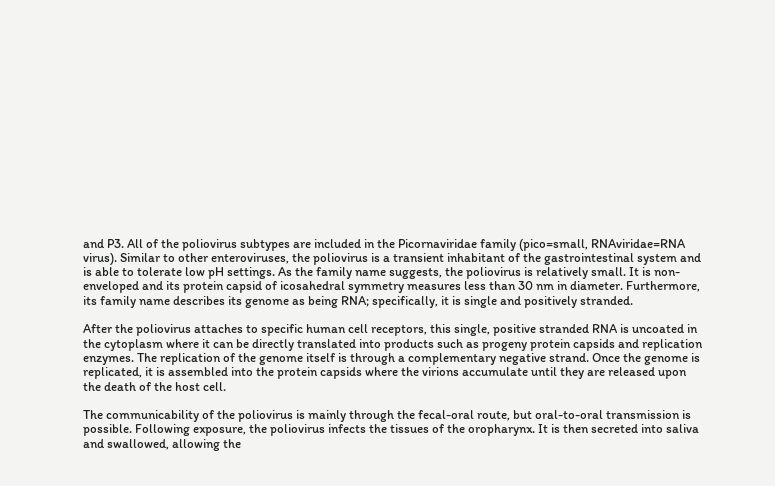and P3. All of the poliovirus subtypes are included in the Picornaviridae family (pico=small, RNAviridae=RNA virus). Similar to other enteroviruses, the poliovirus is a transient inhabitant of the gastrointestinal system and is able to tolerate low pH settings. As the family name suggests, the poliovirus is relatively small. It is non-enveloped and its protein capsid of icosahedral symmetry measures less than 30 nm in diameter. Furthermore, its family name describes its genome as being RNA; specifically, it is single and positively stranded.

After the poliovirus attaches to specific human cell receptors, this single, positive stranded RNA is uncoated in the cytoplasm where it can be directly translated into products such as progeny protein capsids and replication enzymes. The replication of the genome itself is through a complementary negative strand. Once the genome is replicated, it is assembled into the protein capsids where the virions accumulate until they are released upon the death of the host cell.

The communicability of the poliovirus is mainly through the fecal-oral route, but oral-to-oral transmission is possible. Following exposure, the poliovirus infects the tissues of the oropharynx. It is then secreted into saliva and swallowed, allowing the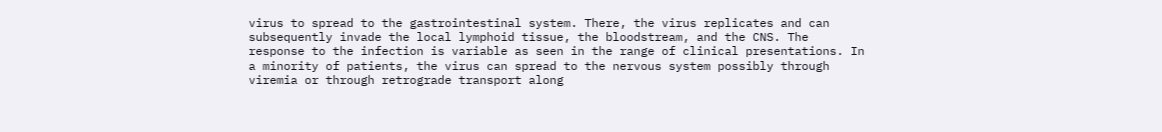virus to spread to the gastrointestinal system. There, the virus replicates and can subsequently invade the local lymphoid tissue, the bloodstream, and the CNS. The response to the infection is variable as seen in the range of clinical presentations. In a minority of patients, the virus can spread to the nervous system possibly through viremia or through retrograde transport along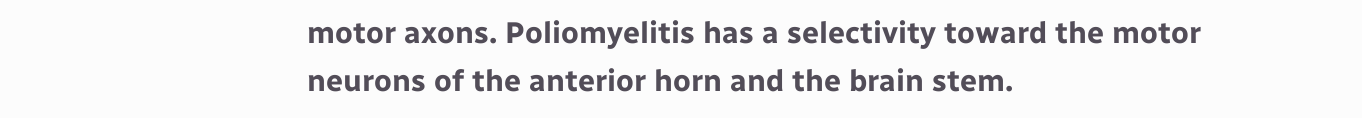motor axons. Poliomyelitis has a selectivity toward the motor neurons of the anterior horn and the brain stem.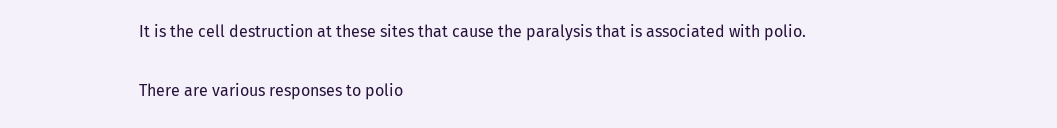It is the cell destruction at these sites that cause the paralysis that is associated with polio.

There are various responses to polio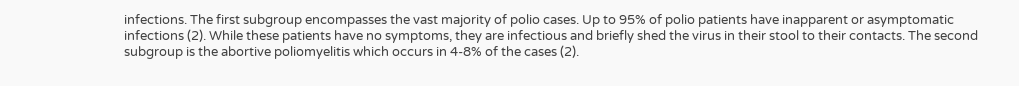infections. The first subgroup encompasses the vast majority of polio cases. Up to 95% of polio patients have inapparent or asymptomatic infections (2). While these patients have no symptoms, they are infectious and briefly shed the virus in their stool to their contacts. The second subgroup is the abortive poliomyelitis which occurs in 4-8% of the cases (2).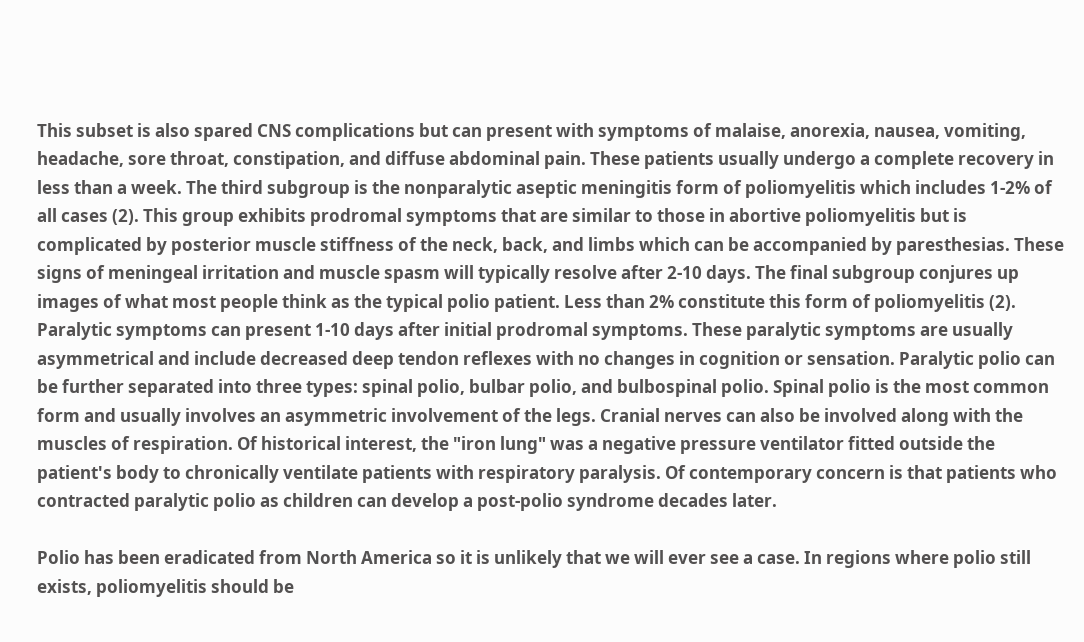This subset is also spared CNS complications but can present with symptoms of malaise, anorexia, nausea, vomiting, headache, sore throat, constipation, and diffuse abdominal pain. These patients usually undergo a complete recovery in less than a week. The third subgroup is the nonparalytic aseptic meningitis form of poliomyelitis which includes 1-2% of all cases (2). This group exhibits prodromal symptoms that are similar to those in abortive poliomyelitis but is complicated by posterior muscle stiffness of the neck, back, and limbs which can be accompanied by paresthesias. These signs of meningeal irritation and muscle spasm will typically resolve after 2-10 days. The final subgroup conjures up images of what most people think as the typical polio patient. Less than 2% constitute this form of poliomyelitis (2). Paralytic symptoms can present 1-10 days after initial prodromal symptoms. These paralytic symptoms are usually asymmetrical and include decreased deep tendon reflexes with no changes in cognition or sensation. Paralytic polio can be further separated into three types: spinal polio, bulbar polio, and bulbospinal polio. Spinal polio is the most common form and usually involves an asymmetric involvement of the legs. Cranial nerves can also be involved along with the muscles of respiration. Of historical interest, the "iron lung" was a negative pressure ventilator fitted outside the patient's body to chronically ventilate patients with respiratory paralysis. Of contemporary concern is that patients who contracted paralytic polio as children can develop a post-polio syndrome decades later.

Polio has been eradicated from North America so it is unlikely that we will ever see a case. In regions where polio still exists, poliomyelitis should be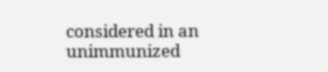considered in an unimmunized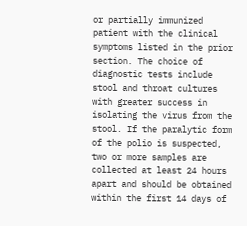or partially immunized patient with the clinical symptoms listed in the prior section. The choice of diagnostic tests include stool and throat cultures with greater success in isolating the virus from the stool. If the paralytic form of the polio is suspected, two or more samples are collected at least 24 hours apart and should be obtained within the first 14 days of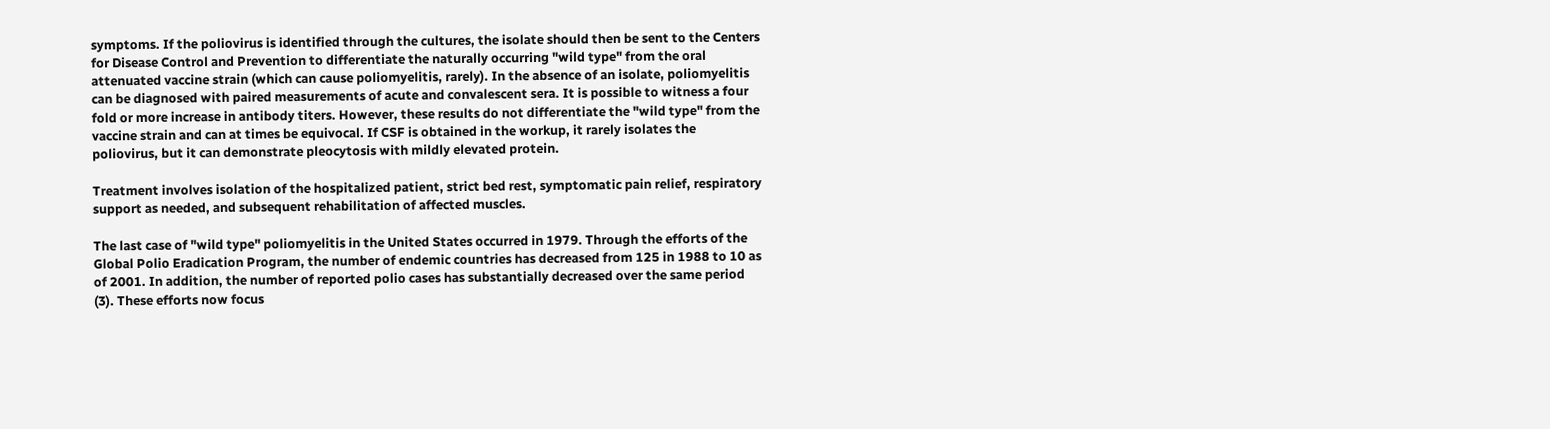symptoms. If the poliovirus is identified through the cultures, the isolate should then be sent to the Centers for Disease Control and Prevention to differentiate the naturally occurring "wild type" from the oral attenuated vaccine strain (which can cause poliomyelitis, rarely). In the absence of an isolate, poliomyelitis can be diagnosed with paired measurements of acute and convalescent sera. It is possible to witness a four fold or more increase in antibody titers. However, these results do not differentiate the "wild type" from the vaccine strain and can at times be equivocal. If CSF is obtained in the workup, it rarely isolates the poliovirus, but it can demonstrate pleocytosis with mildly elevated protein.

Treatment involves isolation of the hospitalized patient, strict bed rest, symptomatic pain relief, respiratory support as needed, and subsequent rehabilitation of affected muscles.

The last case of "wild type" poliomyelitis in the United States occurred in 1979. Through the efforts of the Global Polio Eradication Program, the number of endemic countries has decreased from 125 in 1988 to 10 as of 2001. In addition, the number of reported polio cases has substantially decreased over the same period (3). These efforts now focus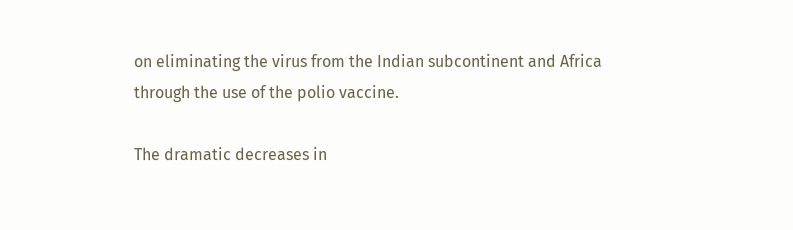on eliminating the virus from the Indian subcontinent and Africa through the use of the polio vaccine.

The dramatic decreases in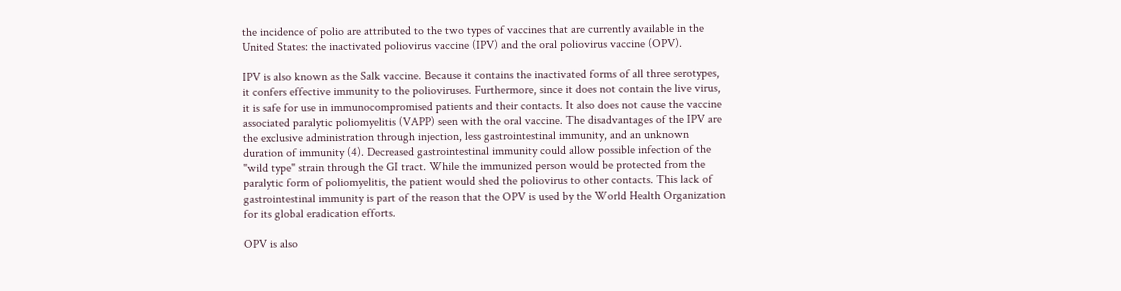the incidence of polio are attributed to the two types of vaccines that are currently available in the United States: the inactivated poliovirus vaccine (IPV) and the oral poliovirus vaccine (OPV).

IPV is also known as the Salk vaccine. Because it contains the inactivated forms of all three serotypes, it confers effective immunity to the polioviruses. Furthermore, since it does not contain the live virus, it is safe for use in immunocompromised patients and their contacts. It also does not cause the vaccine associated paralytic poliomyelitis (VAPP) seen with the oral vaccine. The disadvantages of the IPV are the exclusive administration through injection, less gastrointestinal immunity, and an unknown duration of immunity (4). Decreased gastrointestinal immunity could allow possible infection of the "wild type" strain through the GI tract. While the immunized person would be protected from the paralytic form of poliomyelitis, the patient would shed the poliovirus to other contacts. This lack of gastrointestinal immunity is part of the reason that the OPV is used by the World Health Organization for its global eradication efforts.

OPV is also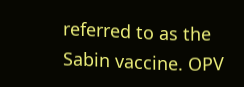referred to as the Sabin vaccine. OPV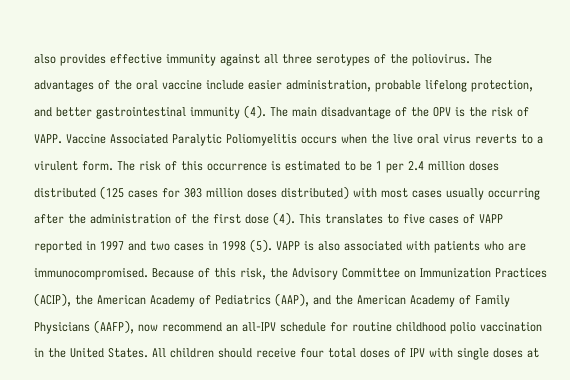also provides effective immunity against all three serotypes of the poliovirus. The advantages of the oral vaccine include easier administration, probable lifelong protection, and better gastrointestinal immunity (4). The main disadvantage of the OPV is the risk of VAPP. Vaccine Associated Paralytic Poliomyelitis occurs when the live oral virus reverts to a virulent form. The risk of this occurrence is estimated to be 1 per 2.4 million doses distributed (125 cases for 303 million doses distributed) with most cases usually occurring after the administration of the first dose (4). This translates to five cases of VAPP reported in 1997 and two cases in 1998 (5). VAPP is also associated with patients who are immunocompromised. Because of this risk, the Advisory Committee on Immunization Practices (ACIP), the American Academy of Pediatrics (AAP), and the American Academy of Family Physicians (AAFP), now recommend an all-IPV schedule for routine childhood polio vaccination in the United States. All children should receive four total doses of IPV with single doses at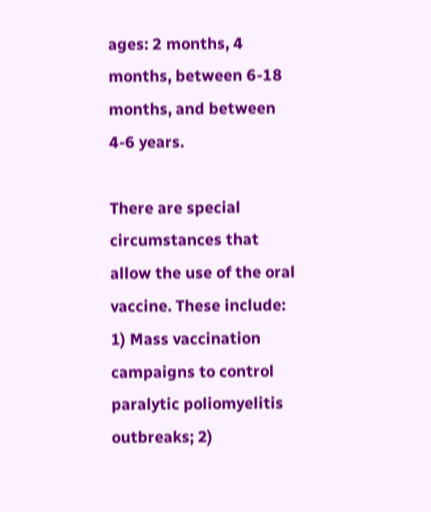ages: 2 months, 4 months, between 6-18 months, and between 4-6 years.

There are special circumstances that allow the use of the oral vaccine. These include: 1) Mass vaccination campaigns to control paralytic poliomyelitis outbreaks; 2)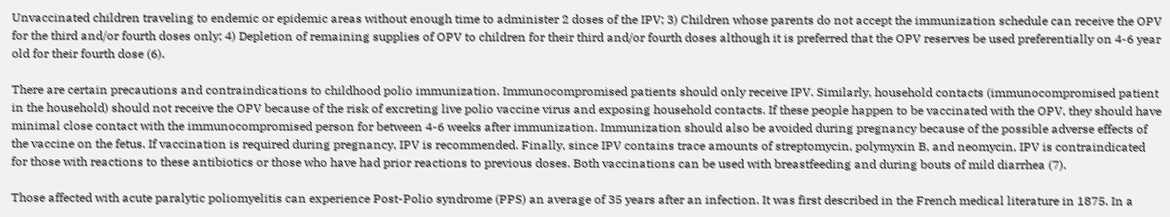Unvaccinated children traveling to endemic or epidemic areas without enough time to administer 2 doses of the IPV; 3) Children whose parents do not accept the immunization schedule can receive the OPV for the third and/or fourth doses only; 4) Depletion of remaining supplies of OPV to children for their third and/or fourth doses although it is preferred that the OPV reserves be used preferentially on 4-6 year old for their fourth dose (6).

There are certain precautions and contraindications to childhood polio immunization. Immunocompromised patients should only receive IPV. Similarly, household contacts (immunocompromised patient in the household) should not receive the OPV because of the risk of excreting live polio vaccine virus and exposing household contacts. If these people happen to be vaccinated with the OPV, they should have minimal close contact with the immunocompromised person for between 4-6 weeks after immunization. Immunization should also be avoided during pregnancy because of the possible adverse effects of the vaccine on the fetus. If vaccination is required during pregnancy, IPV is recommended. Finally, since IPV contains trace amounts of streptomycin, polymyxin B, and neomycin, IPV is contraindicated for those with reactions to these antibiotics or those who have had prior reactions to previous doses. Both vaccinations can be used with breastfeeding and during bouts of mild diarrhea (7).

Those affected with acute paralytic poliomyelitis can experience Post-Polio syndrome (PPS) an average of 35 years after an infection. It was first described in the French medical literature in 1875. In a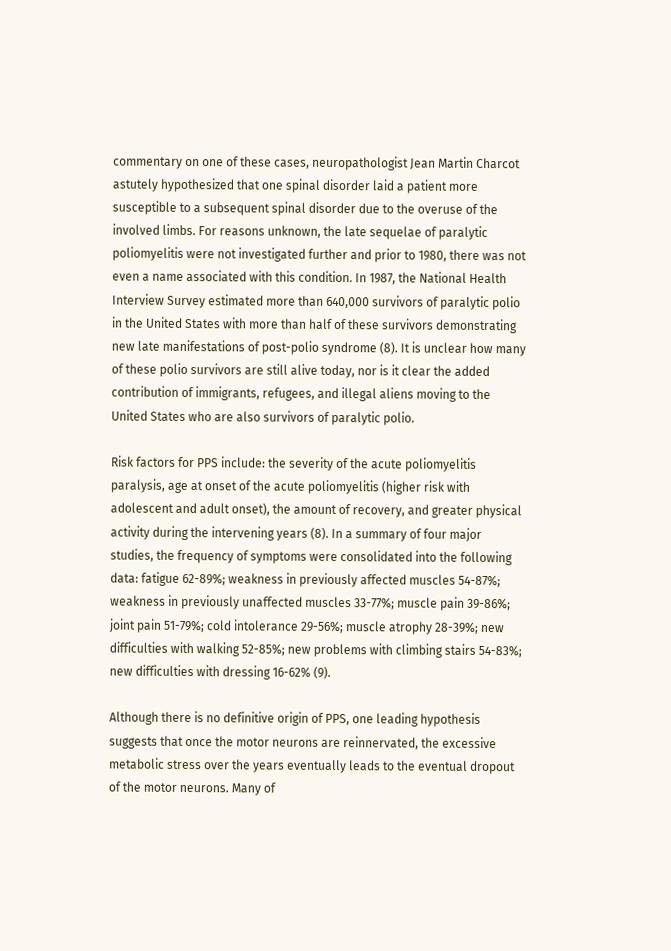commentary on one of these cases, neuropathologist Jean Martin Charcot astutely hypothesized that one spinal disorder laid a patient more susceptible to a subsequent spinal disorder due to the overuse of the involved limbs. For reasons unknown, the late sequelae of paralytic poliomyelitis were not investigated further and prior to 1980, there was not even a name associated with this condition. In 1987, the National Health Interview Survey estimated more than 640,000 survivors of paralytic polio in the United States with more than half of these survivors demonstrating new late manifestations of post-polio syndrome (8). It is unclear how many of these polio survivors are still alive today, nor is it clear the added contribution of immigrants, refugees, and illegal aliens moving to the United States who are also survivors of paralytic polio.

Risk factors for PPS include: the severity of the acute poliomyelitis paralysis, age at onset of the acute poliomyelitis (higher risk with adolescent and adult onset), the amount of recovery, and greater physical activity during the intervening years (8). In a summary of four major studies, the frequency of symptoms were consolidated into the following data: fatigue 62-89%; weakness in previously affected muscles 54-87%; weakness in previously unaffected muscles 33-77%; muscle pain 39-86%; joint pain 51-79%; cold intolerance 29-56%; muscle atrophy 28-39%; new difficulties with walking 52-85%; new problems with climbing stairs 54-83%; new difficulties with dressing 16-62% (9).

Although there is no definitive origin of PPS, one leading hypothesis suggests that once the motor neurons are reinnervated, the excessive metabolic stress over the years eventually leads to the eventual dropout of the motor neurons. Many of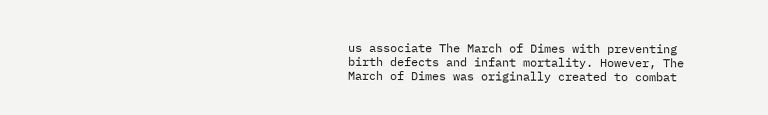us associate The March of Dimes with preventing birth defects and infant mortality. However, The March of Dimes was originally created to combat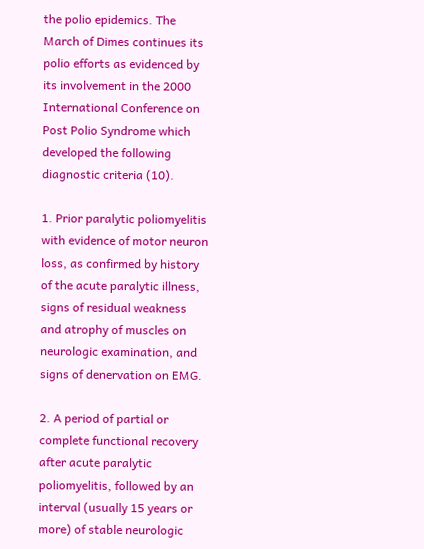the polio epidemics. The March of Dimes continues its polio efforts as evidenced by its involvement in the 2000 International Conference on Post Polio Syndrome which developed the following diagnostic criteria (10).

1. Prior paralytic poliomyelitis with evidence of motor neuron loss, as confirmed by history of the acute paralytic illness, signs of residual weakness and atrophy of muscles on neurologic examination, and signs of denervation on EMG.

2. A period of partial or complete functional recovery after acute paralytic poliomyelitis, followed by an interval (usually 15 years or more) of stable neurologic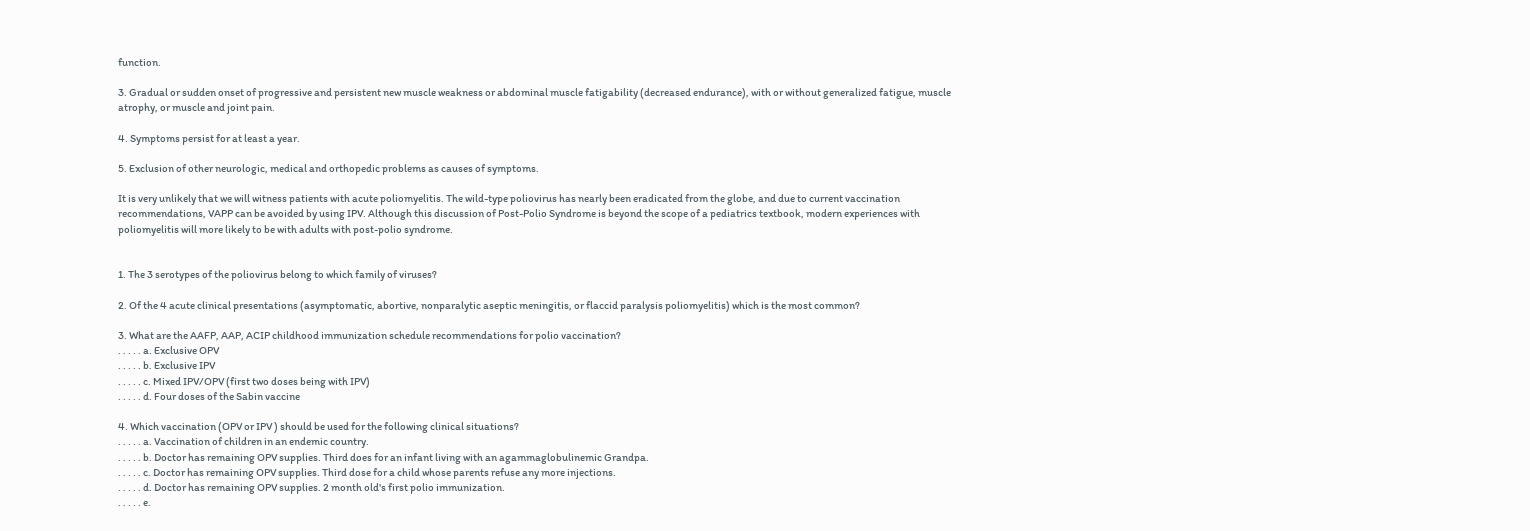function.

3. Gradual or sudden onset of progressive and persistent new muscle weakness or abdominal muscle fatigability (decreased endurance), with or without generalized fatigue, muscle atrophy, or muscle and joint pain.

4. Symptoms persist for at least a year.

5. Exclusion of other neurologic, medical and orthopedic problems as causes of symptoms.

It is very unlikely that we will witness patients with acute poliomyelitis. The wild-type poliovirus has nearly been eradicated from the globe, and due to current vaccination recommendations, VAPP can be avoided by using IPV. Although this discussion of Post-Polio Syndrome is beyond the scope of a pediatrics textbook, modern experiences with poliomyelitis will more likely to be with adults with post-polio syndrome.


1. The 3 serotypes of the poliovirus belong to which family of viruses?

2. Of the 4 acute clinical presentations (asymptomatic, abortive, nonparalytic aseptic meningitis, or flaccid paralysis poliomyelitis) which is the most common?

3. What are the AAFP, AAP, ACIP childhood immunization schedule recommendations for polio vaccination?
. . . . . a. Exclusive OPV
. . . . . b. Exclusive IPV
. . . . . c. Mixed IPV/OPV (first two doses being with IPV)
. . . . . d. Four doses of the Sabin vaccine

4. Which vaccination (OPV or IPV ) should be used for the following clinical situations?
. . . . . a. Vaccination of children in an endemic country.
. . . . . b. Doctor has remaining OPV supplies. Third does for an infant living with an agammaglobulinemic Grandpa.
. . . . . c. Doctor has remaining OPV supplies. Third dose for a child whose parents refuse any more injections.
. . . . . d. Doctor has remaining OPV supplies. 2 month old's first polio immunization.
. . . . . e.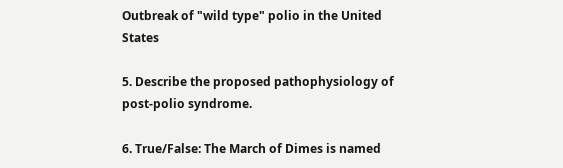Outbreak of "wild type" polio in the United States

5. Describe the proposed pathophysiology of post-polio syndrome.

6. True/False: The March of Dimes is named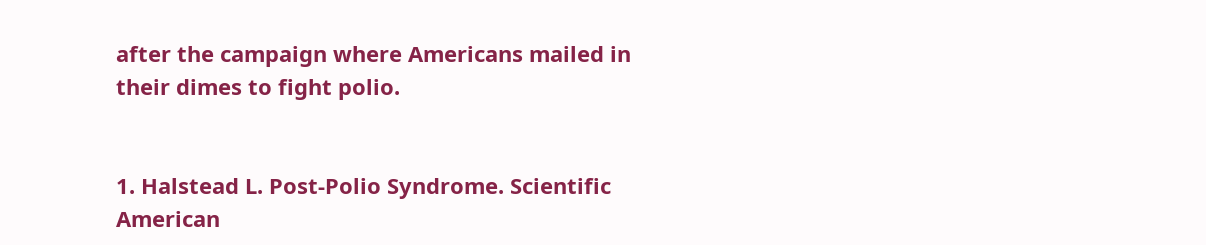after the campaign where Americans mailed in their dimes to fight polio.


1. Halstead L. Post-Polio Syndrome. Scientific American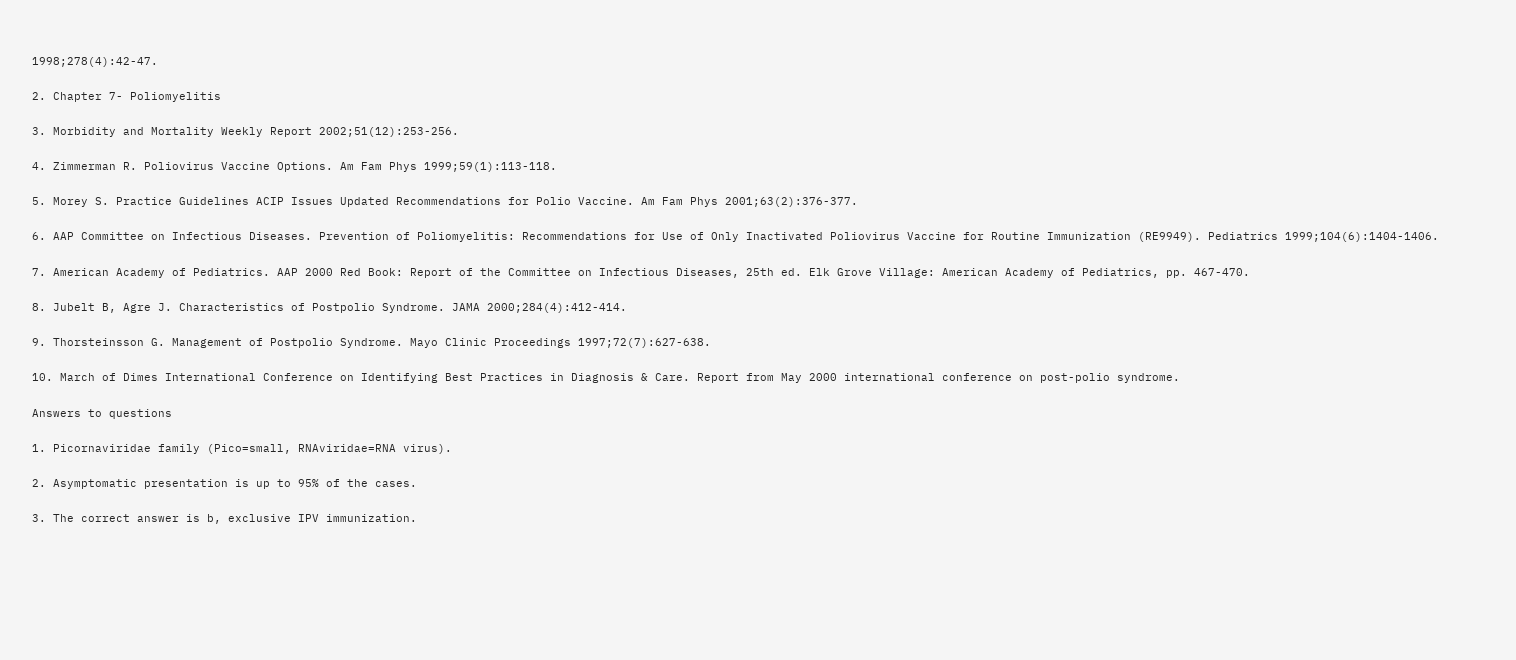1998;278(4):42-47.

2. Chapter 7- Poliomyelitis

3. Morbidity and Mortality Weekly Report 2002;51(12):253-256.

4. Zimmerman R. Poliovirus Vaccine Options. Am Fam Phys 1999;59(1):113-118.

5. Morey S. Practice Guidelines ACIP Issues Updated Recommendations for Polio Vaccine. Am Fam Phys 2001;63(2):376-377.

6. AAP Committee on Infectious Diseases. Prevention of Poliomyelitis: Recommendations for Use of Only Inactivated Poliovirus Vaccine for Routine Immunization (RE9949). Pediatrics 1999;104(6):1404-1406.

7. American Academy of Pediatrics. AAP 2000 Red Book: Report of the Committee on Infectious Diseases, 25th ed. Elk Grove Village: American Academy of Pediatrics, pp. 467-470.

8. Jubelt B, Agre J. Characteristics of Postpolio Syndrome. JAMA 2000;284(4):412-414.

9. Thorsteinsson G. Management of Postpolio Syndrome. Mayo Clinic Proceedings 1997;72(7):627-638.

10. March of Dimes International Conference on Identifying Best Practices in Diagnosis & Care. Report from May 2000 international conference on post-polio syndrome.

Answers to questions

1. Picornaviridae family (Pico=small, RNAviridae=RNA virus).

2. Asymptomatic presentation is up to 95% of the cases.

3. The correct answer is b, exclusive IPV immunization.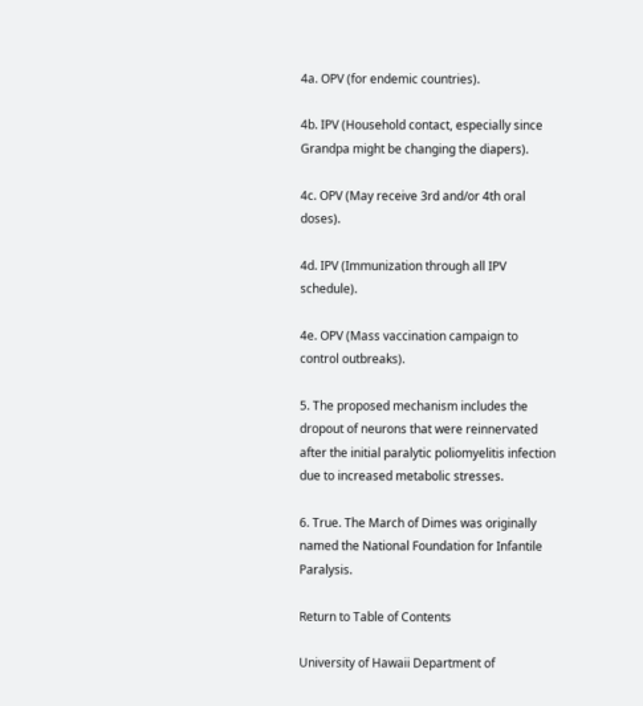4a. OPV (for endemic countries).

4b. IPV (Household contact, especially since Grandpa might be changing the diapers).

4c. OPV (May receive 3rd and/or 4th oral doses).

4d. IPV (Immunization through all IPV schedule).

4e. OPV (Mass vaccination campaign to control outbreaks).

5. The proposed mechanism includes the dropout of neurons that were reinnervated after the initial paralytic poliomyelitis infection due to increased metabolic stresses.

6. True. The March of Dimes was originally named the National Foundation for Infantile Paralysis.

Return to Table of Contents

University of Hawaii Department of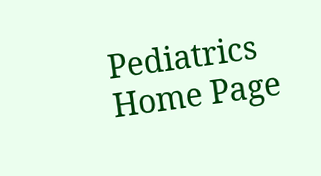Pediatrics Home Page